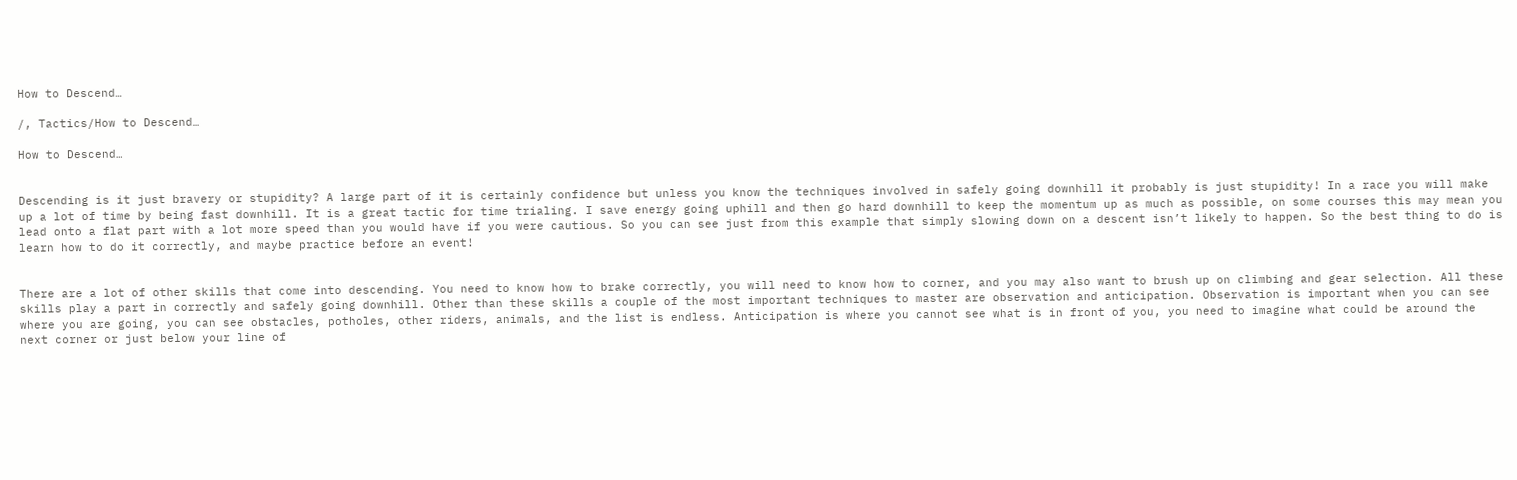How to Descend…

/, Tactics/How to Descend…

How to Descend…


Descending is it just bravery or stupidity? A large part of it is certainly confidence but unless you know the techniques involved in safely going downhill it probably is just stupidity! In a race you will make up a lot of time by being fast downhill. It is a great tactic for time trialing. I save energy going uphill and then go hard downhill to keep the momentum up as much as possible, on some courses this may mean you lead onto a flat part with a lot more speed than you would have if you were cautious. So you can see just from this example that simply slowing down on a descent isn’t likely to happen. So the best thing to do is learn how to do it correctly, and maybe practice before an event!


There are a lot of other skills that come into descending. You need to know how to brake correctly, you will need to know how to corner, and you may also want to brush up on climbing and gear selection. All these skills play a part in correctly and safely going downhill. Other than these skills a couple of the most important techniques to master are observation and anticipation. Observation is important when you can see where you are going, you can see obstacles, potholes, other riders, animals, and the list is endless. Anticipation is where you cannot see what is in front of you, you need to imagine what could be around the next corner or just below your line of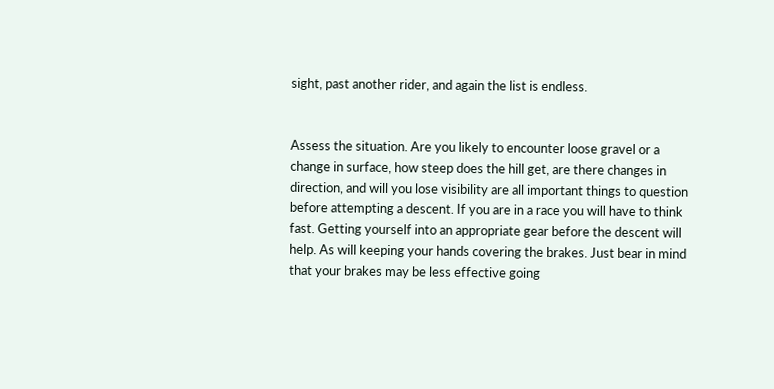sight, past another rider, and again the list is endless.


Assess the situation. Are you likely to encounter loose gravel or a change in surface, how steep does the hill get, are there changes in direction, and will you lose visibility are all important things to question before attempting a descent. If you are in a race you will have to think fast. Getting yourself into an appropriate gear before the descent will help. As will keeping your hands covering the brakes. Just bear in mind that your brakes may be less effective going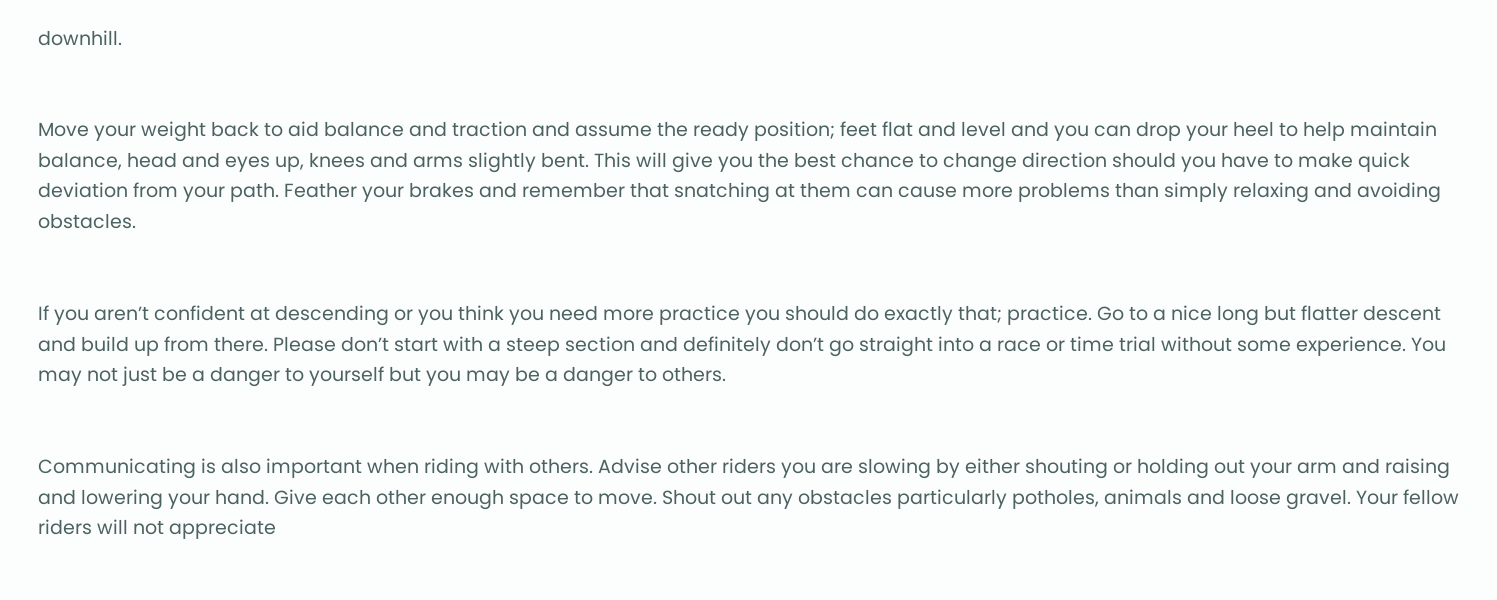downhill.


Move your weight back to aid balance and traction and assume the ready position; feet flat and level and you can drop your heel to help maintain balance, head and eyes up, knees and arms slightly bent. This will give you the best chance to change direction should you have to make quick deviation from your path. Feather your brakes and remember that snatching at them can cause more problems than simply relaxing and avoiding obstacles.


If you aren’t confident at descending or you think you need more practice you should do exactly that; practice. Go to a nice long but flatter descent and build up from there. Please don’t start with a steep section and definitely don’t go straight into a race or time trial without some experience. You may not just be a danger to yourself but you may be a danger to others.


Communicating is also important when riding with others. Advise other riders you are slowing by either shouting or holding out your arm and raising and lowering your hand. Give each other enough space to move. Shout out any obstacles particularly potholes, animals and loose gravel. Your fellow riders will not appreciate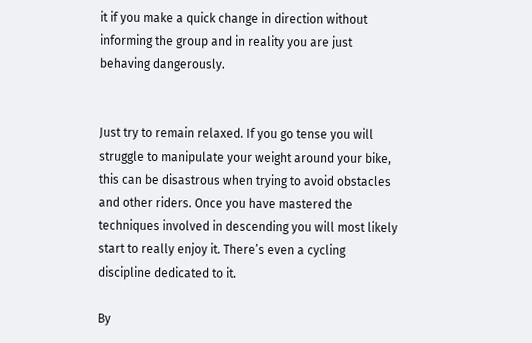it if you make a quick change in direction without informing the group and in reality you are just behaving dangerously.


Just try to remain relaxed. If you go tense you will struggle to manipulate your weight around your bike, this can be disastrous when trying to avoid obstacles and other riders. Once you have mastered the techniques involved in descending you will most likely start to really enjoy it. There’s even a cycling discipline dedicated to it.

By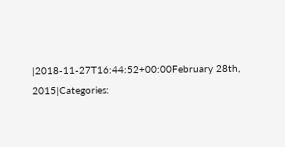|2018-11-27T16:44:52+00:00February 28th, 2015|Categories: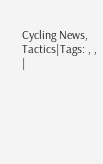Cycling News, Tactics|Tags: , , |